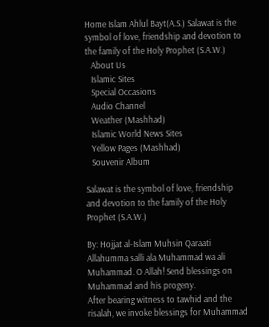Home Islam Ahlul Bayt(A.S.) Salawat is the symbol of love, friendship and devotion to the family of the Holy Prophet (S.A.W.)
   About Us
   Islamic Sites
   Special Occasions
   Audio Channel
   Weather (Mashhad)
   Islamic World News Sites
   Yellow Pages (Mashhad)
   Souvenir Album

Salawat is the symbol of love, friendship and devotion to the family of the Holy Prophet (S.A.W.)

By: Hojjat al-Islam Muhsin Qaraati
Allahumma salli ala Muhammad wa ali Muhammad. O Allah! Send blessings on Muhammad and his progeny.
After bearing witness to tawhid and the risalah, we invoke blessings for Muhammad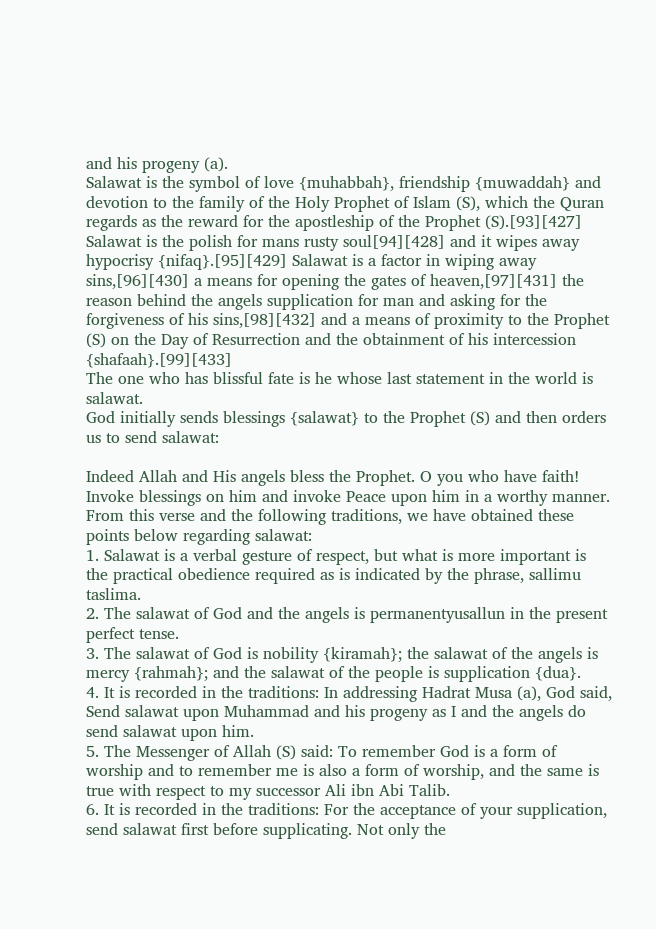and his progeny (a).
Salawat is the symbol of love {muhabbah}, friendship {muwaddah} and devotion to the family of the Holy Prophet of Islam (S), which the Quran regards as the reward for the apostleship of the Prophet (S).[93][427]
Salawat is the polish for mans rusty soul[94][428] and it wipes away hypocrisy {nifaq}.[95][429] Salawat is a factor in wiping away sins,[96][430] a means for opening the gates of heaven,[97][431] the reason behind the angels supplication for man and asking for the forgiveness of his sins,[98][432] and a means of proximity to the Prophet (S) on the Day of Resurrection and the obtainment of his intercession {shafaah}.[99][433]
The one who has blissful fate is he whose last statement in the world is salawat.
God initially sends blessings {salawat} to the Prophet (S) and then orders us to send salawat:

Indeed Allah and His angels bless the Prophet. O you who have faith! Invoke blessings on him and invoke Peace upon him in a worthy manner.
From this verse and the following traditions, we have obtained these points below regarding salawat:
1. Salawat is a verbal gesture of respect, but what is more important is the practical obedience required as is indicated by the phrase, sallimu taslima.
2. The salawat of God and the angels is permanentyusallun in the present perfect tense.
3. The salawat of God is nobility {kiramah}; the salawat of the angels is mercy {rahmah}; and the salawat of the people is supplication {dua}.
4. It is recorded in the traditions: In addressing Hadrat Musa (a), God said, Send salawat upon Muhammad and his progeny as I and the angels do send salawat upon him.
5. The Messenger of Allah (S) said: To remember God is a form of worship and to remember me is also a form of worship, and the same is true with respect to my successor Ali ibn Abi Talib.
6. It is recorded in the traditions: For the acceptance of your supplication, send salawat first before supplicating. Not only the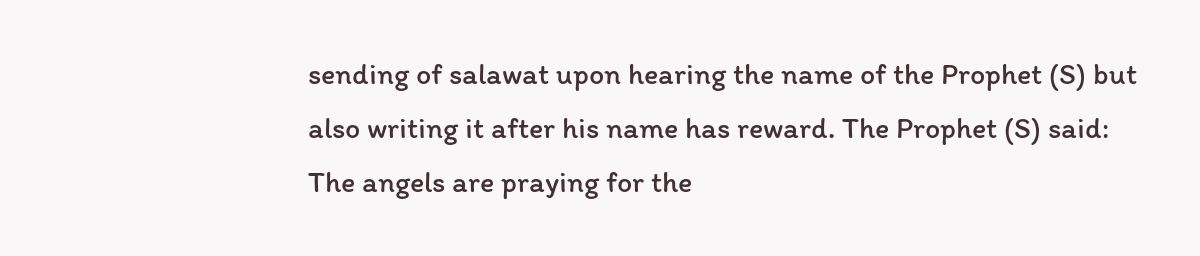sending of salawat upon hearing the name of the Prophet (S) but also writing it after his name has reward. The Prophet (S) said: The angels are praying for the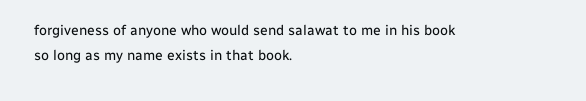forgiveness of anyone who would send salawat to me in his book so long as my name exists in that book.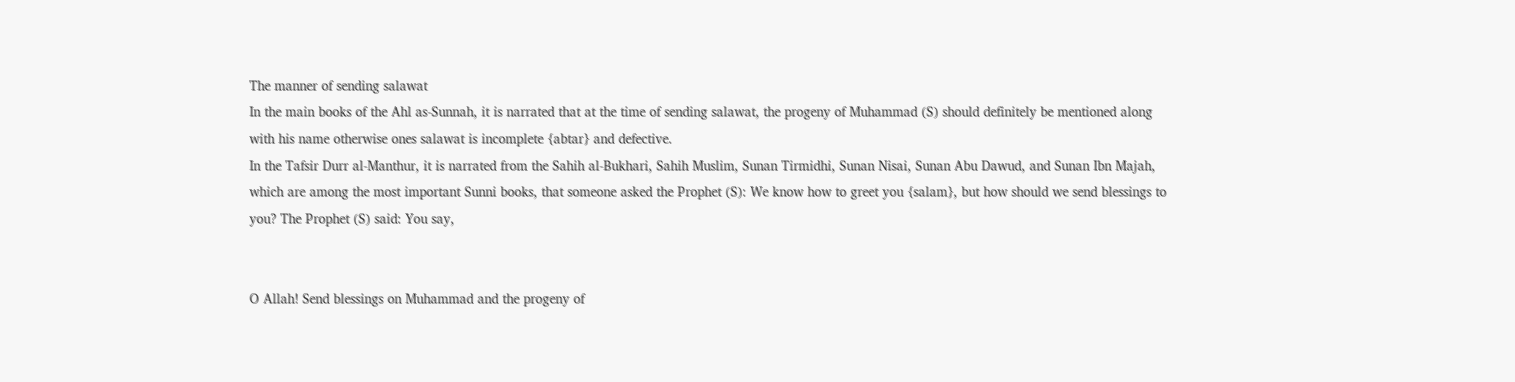The manner of sending salawat
In the main books of the Ahl as-Sunnah, it is narrated that at the time of sending salawat, the progeny of Muhammad (S) should definitely be mentioned along with his name otherwise ones salawat is incomplete {abtar} and defective.
In the Tafsir Durr al-Manthur, it is narrated from the Sahih al-Bukhari, Sahih Muslim, Sunan Tirmidhi, Sunan Nisai, Sunan Abu Dawud, and Sunan Ibn Majah, which are among the most important Sunni books, that someone asked the Prophet (S): We know how to greet you {salam}, but how should we send blessings to you? The Prophet (S) said: You say,


O Allah! Send blessings on Muhammad and the progeny of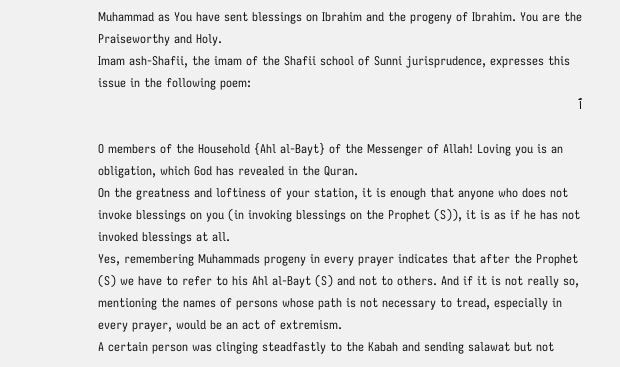Muhammad as You have sent blessings on Ibrahim and the progeny of Ibrahim. You are the Praiseworthy and Holy.
Imam ash-Shafii, the imam of the Shafii school of Sunni jurisprudence, expresses this issue in the following poem:
ٱ

O members of the Household {Ahl al-Bayt} of the Messenger of Allah! Loving you is an obligation, which God has revealed in the Quran.
On the greatness and loftiness of your station, it is enough that anyone who does not invoke blessings on you (in invoking blessings on the Prophet (S)), it is as if he has not invoked blessings at all.
Yes, remembering Muhammads progeny in every prayer indicates that after the Prophet (S) we have to refer to his Ahl al-Bayt (S) and not to others. And if it is not really so, mentioning the names of persons whose path is not necessary to tread, especially in every prayer, would be an act of extremism.
A certain person was clinging steadfastly to the Kabah and sending salawat but not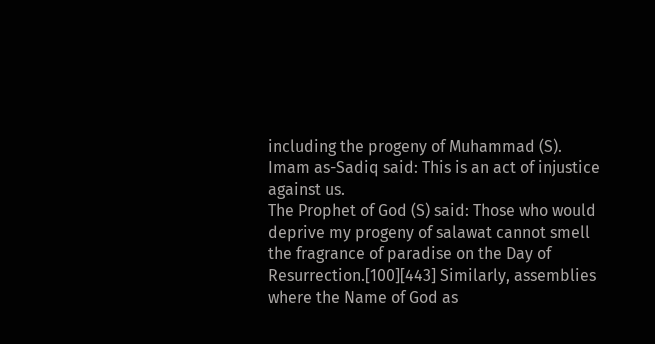including the progeny of Muhammad (S). Imam as-Sadiq said: This is an act of injustice against us.
The Prophet of God (S) said: Those who would deprive my progeny of salawat cannot smell the fragrance of paradise on the Day of Resurrection.[100][443] Similarly, assemblies where the Name of God as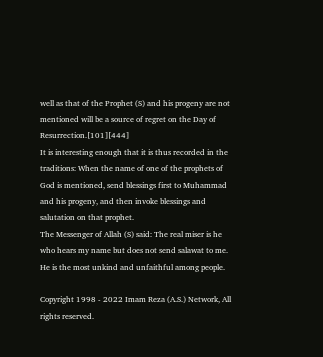well as that of the Prophet (S) and his progeny are not mentioned will be a source of regret on the Day of Resurrection.[101][444]
It is interesting enough that it is thus recorded in the traditions: When the name of one of the prophets of God is mentioned, send blessings first to Muhammad and his progeny, and then invoke blessings and salutation on that prophet.
The Messenger of Allah (S) said: The real miser is he who hears my name but does not send salawat to me. He is the most unkind and unfaithful among people.

Copyright 1998 - 2022 Imam Reza (A.S.) Network, All rights reserved.